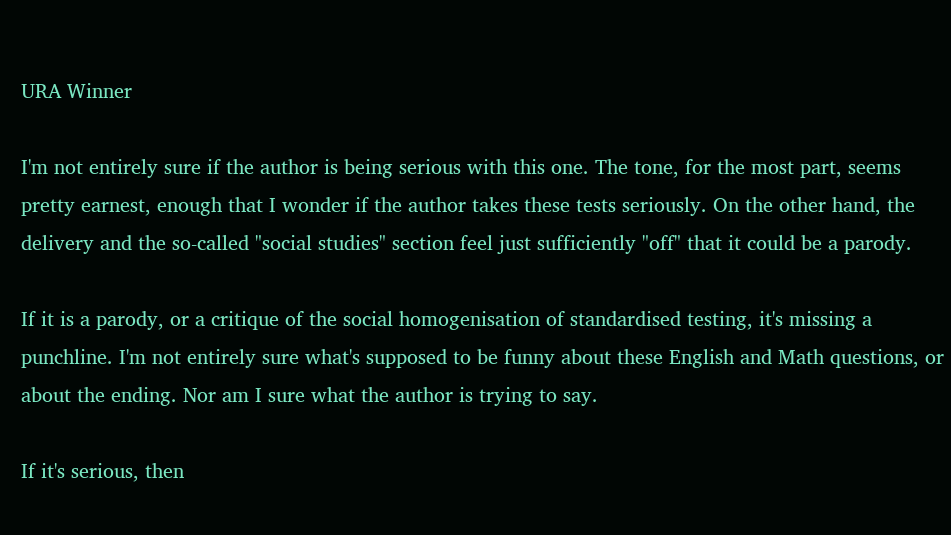URA Winner

I'm not entirely sure if the author is being serious with this one. The tone, for the most part, seems pretty earnest, enough that I wonder if the author takes these tests seriously. On the other hand, the delivery and the so-called "social studies" section feel just sufficiently "off" that it could be a parody.

If it is a parody, or a critique of the social homogenisation of standardised testing, it's missing a punchline. I'm not entirely sure what's supposed to be funny about these English and Math questions, or about the ending. Nor am I sure what the author is trying to say.

If it's serious, then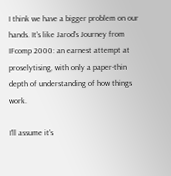I think we have a bigger problem on our hands. It's like Jarod's Journey from IFcomp 2000: an earnest attempt at proselytising, with only a paper-thin depth of understanding of how things work.

I'll assume it's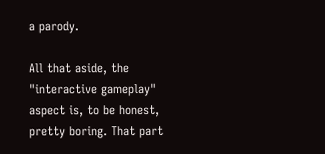a parody.

All that aside, the "interactive gameplay" aspect is, to be honest, pretty boring. That part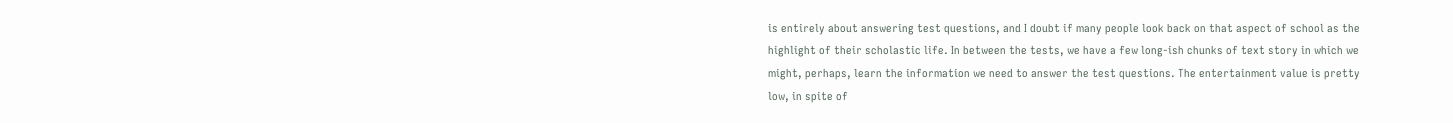is entirely about answering test questions, and I doubt if many people look back on that aspect of school as the highlight of their scholastic life. In between the tests, we have a few long-ish chunks of text story in which we might, perhaps, learn the information we need to answer the test questions. The entertainment value is pretty low, in spite of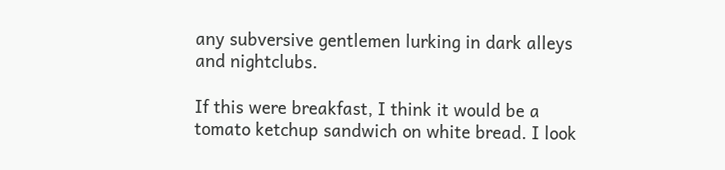any subversive gentlemen lurking in dark alleys and nightclubs.

If this were breakfast, I think it would be a tomato ketchup sandwich on white bread. I look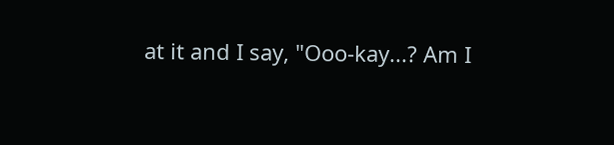at it and I say, "Ooo-kay...? Am I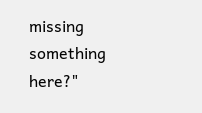missing something here?"